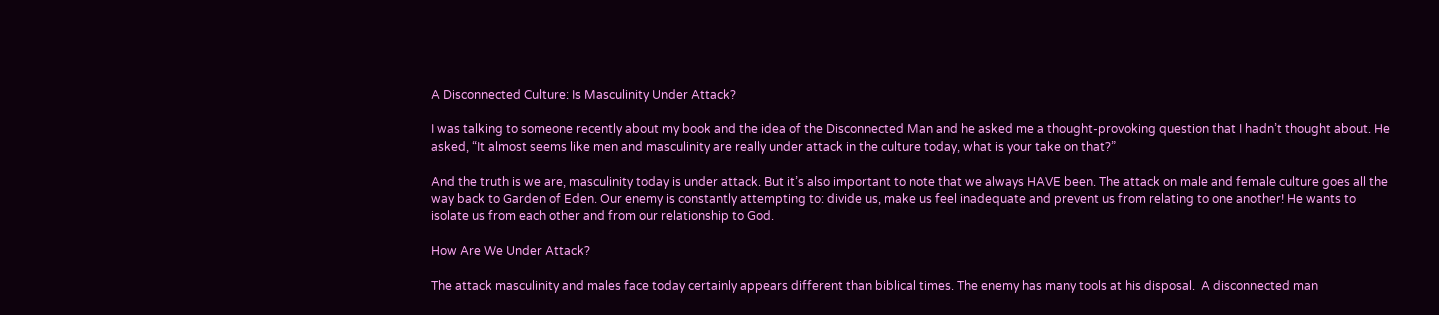A Disconnected Culture: Is Masculinity Under Attack?

I was talking to someone recently about my book and the idea of the Disconnected Man and he asked me a thought-provoking question that I hadn’t thought about. He asked, “It almost seems like men and masculinity are really under attack in the culture today, what is your take on that?”

And the truth is we are, masculinity today is under attack. But it’s also important to note that we always HAVE been. The attack on male and female culture goes all the way back to Garden of Eden. Our enemy is constantly attempting to: divide us, make us feel inadequate and prevent us from relating to one another! He wants to isolate us from each other and from our relationship to God.

How Are We Under Attack?

The attack masculinity and males face today certainly appears different than biblical times. The enemy has many tools at his disposal.  A disconnected man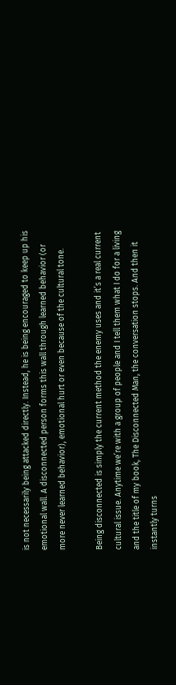is not necessarily being attacked directly. Instead, he is being encouraged to keep up his emotional wall. A disconnected person forms this wall through learned behavior (or more never learned behavior), emotional hurt or even because of the cultural tone.

Being disconnected is simply the current method the enemy uses and it’s a real current cultural issue. Anytime we’re with a group of people and I tell them what I do for a living and the title of my book, The Disconnected Man, the conversation stops. And then it instantly turns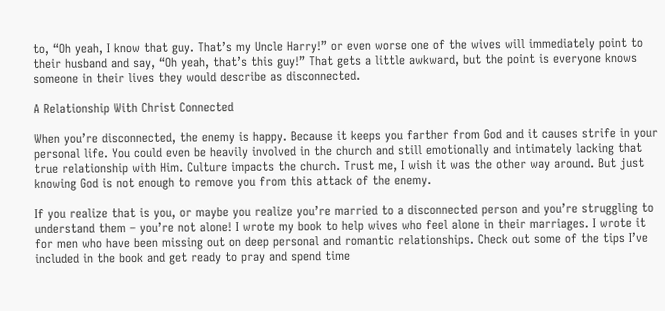to, “Oh yeah, I know that guy. That’s my Uncle Harry!” or even worse one of the wives will immediately point to their husband and say, “Oh yeah, that’s this guy!” That gets a little awkward, but the point is everyone knows someone in their lives they would describe as disconnected.

A Relationship With Christ Connected

When you’re disconnected, the enemy is happy. Because it keeps you farther from God and it causes strife in your personal life. You could even be heavily involved in the church and still emotionally and intimately lacking that true relationship with Him. Culture impacts the church. Trust me, I wish it was the other way around. But just knowing God is not enough to remove you from this attack of the enemy.

If you realize that is you, or maybe you realize you’re married to a disconnected person and you’re struggling to understand them – you’re not alone! I wrote my book to help wives who feel alone in their marriages. I wrote it for men who have been missing out on deep personal and romantic relationships. Check out some of the tips I’ve included in the book and get ready to pray and spend time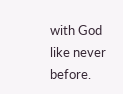with God like never before.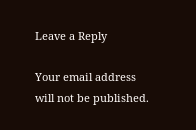Leave a Reply

Your email address will not be published.